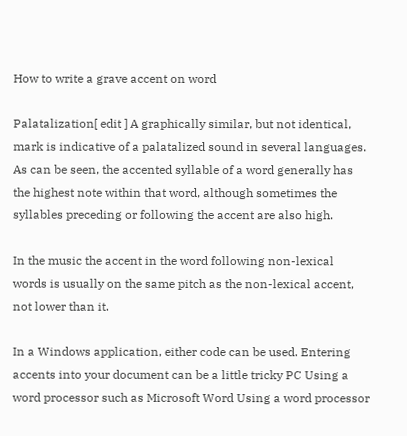How to write a grave accent on word

Palatalization[ edit ] A graphically similar, but not identical, mark is indicative of a palatalized sound in several languages. As can be seen, the accented syllable of a word generally has the highest note within that word, although sometimes the syllables preceding or following the accent are also high.

In the music the accent in the word following non-lexical words is usually on the same pitch as the non-lexical accent, not lower than it.

In a Windows application, either code can be used. Entering accents into your document can be a little tricky PC Using a word processor such as Microsoft Word Using a word processor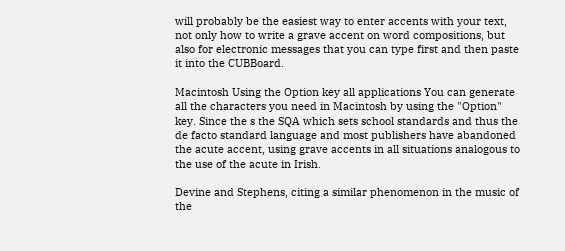will probably be the easiest way to enter accents with your text, not only how to write a grave accent on word compositions, but also for electronic messages that you can type first and then paste it into the CUBBoard.

Macintosh Using the Option key all applications You can generate all the characters you need in Macintosh by using the "Option" key. Since the s the SQA which sets school standards and thus the de facto standard language and most publishers have abandoned the acute accent, using grave accents in all situations analogous to the use of the acute in Irish.

Devine and Stephens, citing a similar phenomenon in the music of the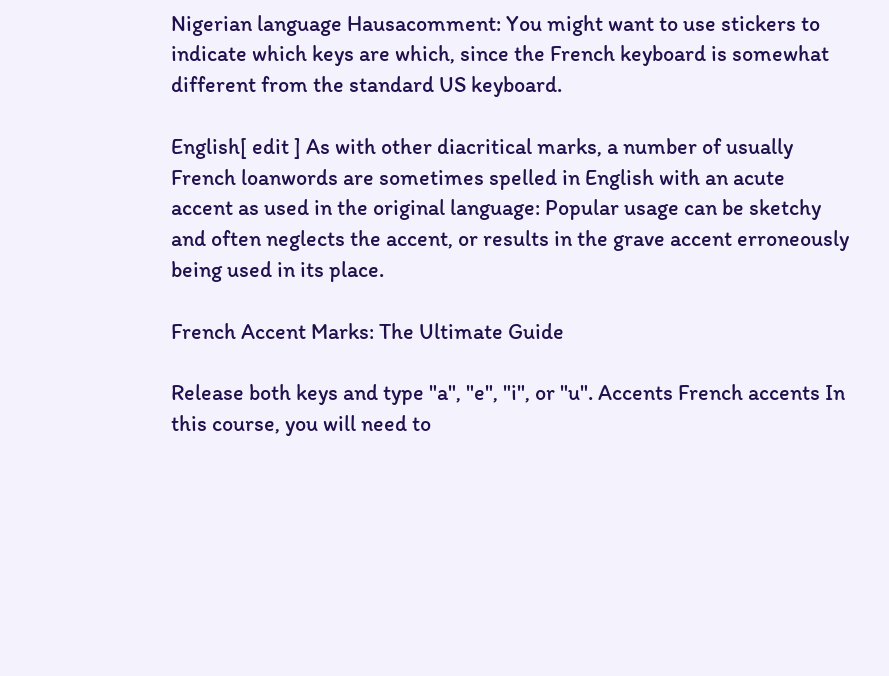Nigerian language Hausacomment: You might want to use stickers to indicate which keys are which, since the French keyboard is somewhat different from the standard US keyboard.

English[ edit ] As with other diacritical marks, a number of usually French loanwords are sometimes spelled in English with an acute accent as used in the original language: Popular usage can be sketchy and often neglects the accent, or results in the grave accent erroneously being used in its place.

French Accent Marks: The Ultimate Guide

Release both keys and type "a", "e", "i", or "u". Accents French accents In this course, you will need to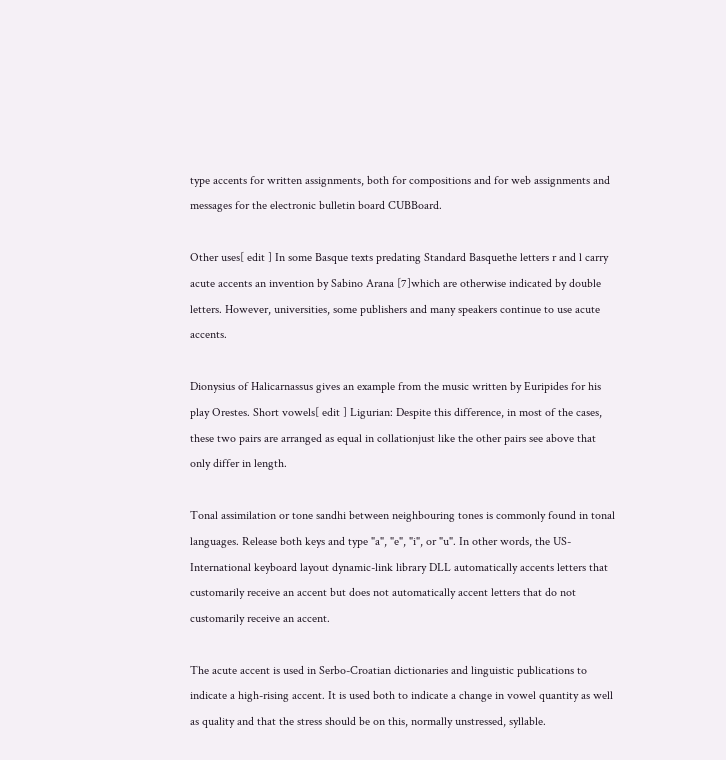type accents for written assignments, both for compositions and for web assignments and messages for the electronic bulletin board CUBBoard.

Other uses[ edit ] In some Basque texts predating Standard Basquethe letters r and l carry acute accents an invention by Sabino Arana [7]which are otherwise indicated by double letters. However, universities, some publishers and many speakers continue to use acute accents.

Dionysius of Halicarnassus gives an example from the music written by Euripides for his play Orestes. Short vowels[ edit ] Ligurian: Despite this difference, in most of the cases, these two pairs are arranged as equal in collationjust like the other pairs see above that only differ in length.

Tonal assimilation or tone sandhi between neighbouring tones is commonly found in tonal languages. Release both keys and type "a", "e", "i", or "u". In other words, the US-International keyboard layout dynamic-link library DLL automatically accents letters that customarily receive an accent but does not automatically accent letters that do not customarily receive an accent.

The acute accent is used in Serbo-Croatian dictionaries and linguistic publications to indicate a high-rising accent. It is used both to indicate a change in vowel quantity as well as quality and that the stress should be on this, normally unstressed, syllable.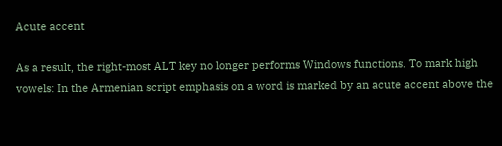Acute accent

As a result, the right-most ALT key no longer performs Windows functions. To mark high vowels: In the Armenian script emphasis on a word is marked by an acute accent above the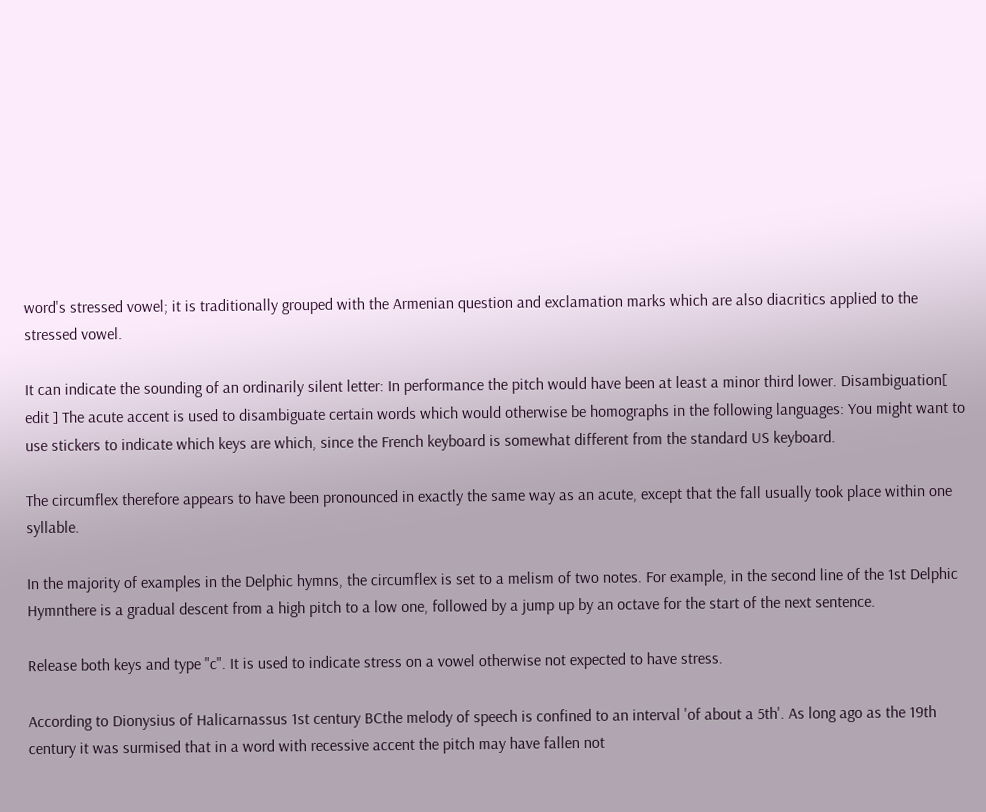word's stressed vowel; it is traditionally grouped with the Armenian question and exclamation marks which are also diacritics applied to the stressed vowel.

It can indicate the sounding of an ordinarily silent letter: In performance the pitch would have been at least a minor third lower. Disambiguation[ edit ] The acute accent is used to disambiguate certain words which would otherwise be homographs in the following languages: You might want to use stickers to indicate which keys are which, since the French keyboard is somewhat different from the standard US keyboard.

The circumflex therefore appears to have been pronounced in exactly the same way as an acute, except that the fall usually took place within one syllable.

In the majority of examples in the Delphic hymns, the circumflex is set to a melism of two notes. For example, in the second line of the 1st Delphic Hymnthere is a gradual descent from a high pitch to a low one, followed by a jump up by an octave for the start of the next sentence.

Release both keys and type "c". It is used to indicate stress on a vowel otherwise not expected to have stress.

According to Dionysius of Halicarnassus 1st century BCthe melody of speech is confined to an interval 'of about a 5th'. As long ago as the 19th century it was surmised that in a word with recessive accent the pitch may have fallen not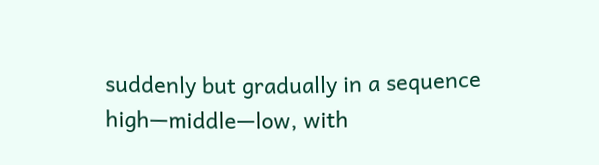suddenly but gradually in a sequence high—middle—low, with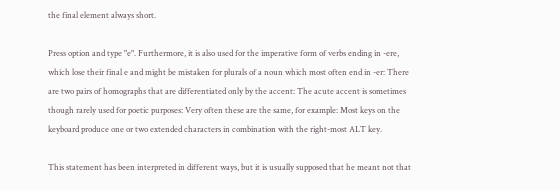the final element always short.

Press option and type "e". Furthermore, it is also used for the imperative form of verbs ending in -ere, which lose their final e and might be mistaken for plurals of a noun which most often end in -er: There are two pairs of homographs that are differentiated only by the accent: The acute accent is sometimes though rarely used for poetic purposes: Very often these are the same, for example: Most keys on the keyboard produce one or two extended characters in combination with the right-most ALT key.

This statement has been interpreted in different ways, but it is usually supposed that he meant not that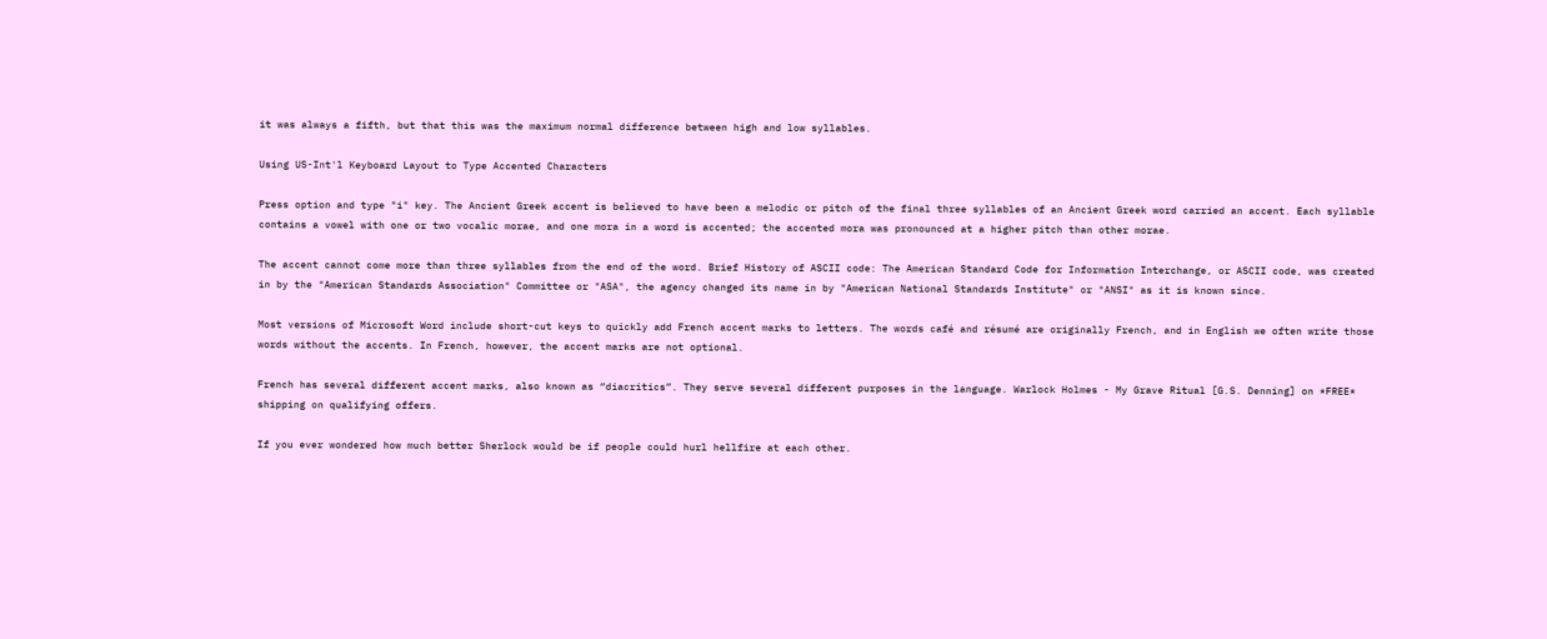it was always a fifth, but that this was the maximum normal difference between high and low syllables.

Using US-Int'l Keyboard Layout to Type Accented Characters

Press option and type "i" key. The Ancient Greek accent is believed to have been a melodic or pitch of the final three syllables of an Ancient Greek word carried an accent. Each syllable contains a vowel with one or two vocalic morae, and one mora in a word is accented; the accented mora was pronounced at a higher pitch than other morae.

The accent cannot come more than three syllables from the end of the word. Brief History of ASCII code: The American Standard Code for Information Interchange, or ASCII code, was created in by the "American Standards Association" Committee or "ASA", the agency changed its name in by "American National Standards Institute" or "ANSI" as it is known since.

Most versions of Microsoft Word include short-cut keys to quickly add French accent marks to letters. The words café and résumé are originally French, and in English we often write those words without the accents. In French, however, the accent marks are not optional.

French has several different accent marks, also known as “diacritics”. They serve several different purposes in the language. Warlock Holmes - My Grave Ritual [G.S. Denning] on *FREE* shipping on qualifying offers.

If you ever wondered how much better Sherlock would be if people could hurl hellfire at each other.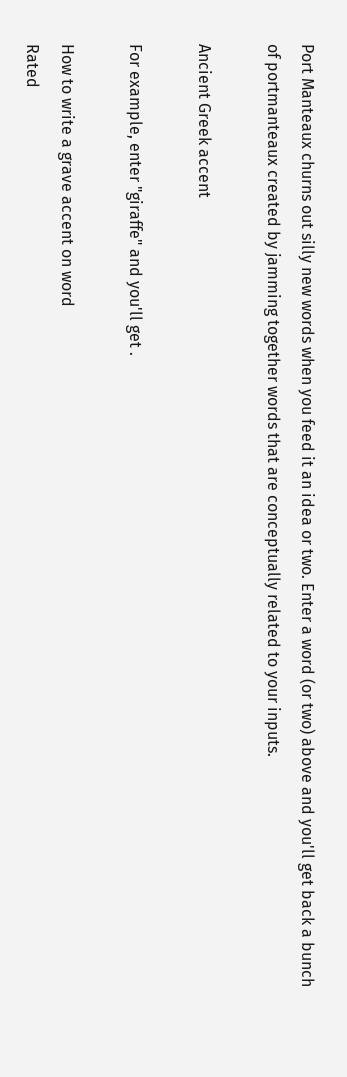Port Manteaux churns out silly new words when you feed it an idea or two. Enter a word (or two) above and you'll get back a bunch of portmanteaux created by jamming together words that are conceptually related to your inputs.

Ancient Greek accent

For example, enter "giraffe" and you'll get .

How to write a grave accent on word
Rated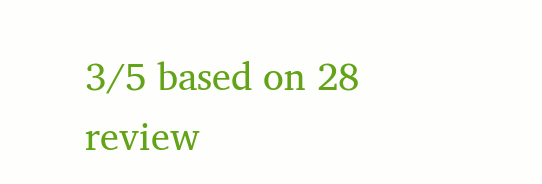3/5 based on 28 review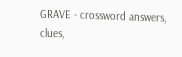GRAVE - crossword answers, clues,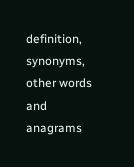definition, synonyms, other words and anagrams